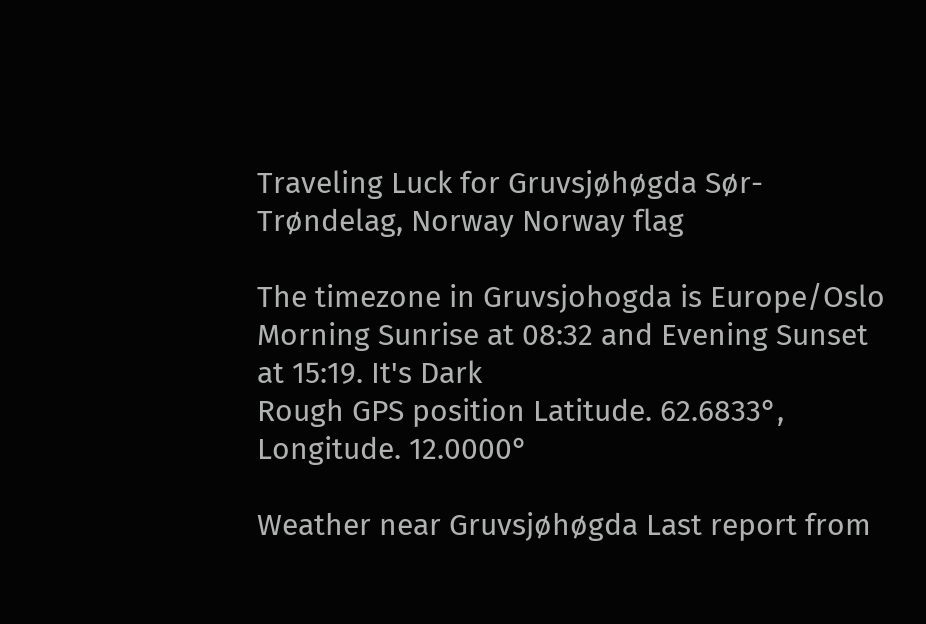Traveling Luck for Gruvsjøhøgda Sør-Trøndelag, Norway Norway flag

The timezone in Gruvsjohogda is Europe/Oslo
Morning Sunrise at 08:32 and Evening Sunset at 15:19. It's Dark
Rough GPS position Latitude. 62.6833°, Longitude. 12.0000°

Weather near Gruvsjøhøgda Last report from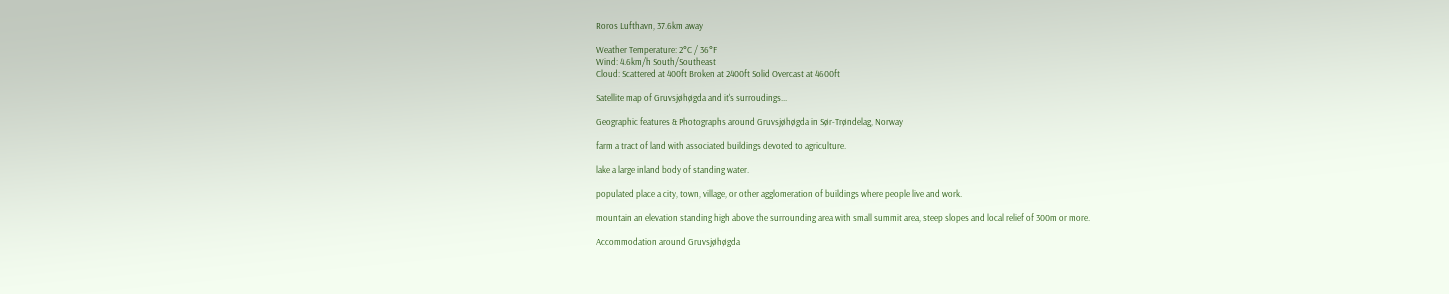Roros Lufthavn, 37.6km away

Weather Temperature: 2°C / 36°F
Wind: 4.6km/h South/Southeast
Cloud: Scattered at 400ft Broken at 2400ft Solid Overcast at 4600ft

Satellite map of Gruvsjøhøgda and it's surroudings...

Geographic features & Photographs around Gruvsjøhøgda in Sør-Trøndelag, Norway

farm a tract of land with associated buildings devoted to agriculture.

lake a large inland body of standing water.

populated place a city, town, village, or other agglomeration of buildings where people live and work.

mountain an elevation standing high above the surrounding area with small summit area, steep slopes and local relief of 300m or more.

Accommodation around Gruvsjøhøgda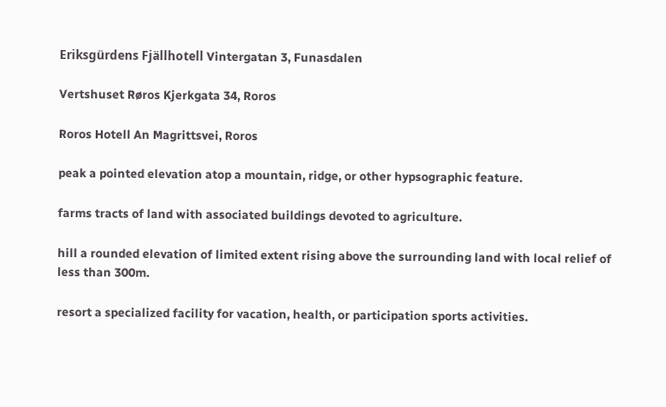Eriksgürdens Fjällhotell Vintergatan 3, Funasdalen

Vertshuset Røros Kjerkgata 34, Roros

Roros Hotell An Magrittsvei, Roros

peak a pointed elevation atop a mountain, ridge, or other hypsographic feature.

farms tracts of land with associated buildings devoted to agriculture.

hill a rounded elevation of limited extent rising above the surrounding land with local relief of less than 300m.

resort a specialized facility for vacation, health, or participation sports activities.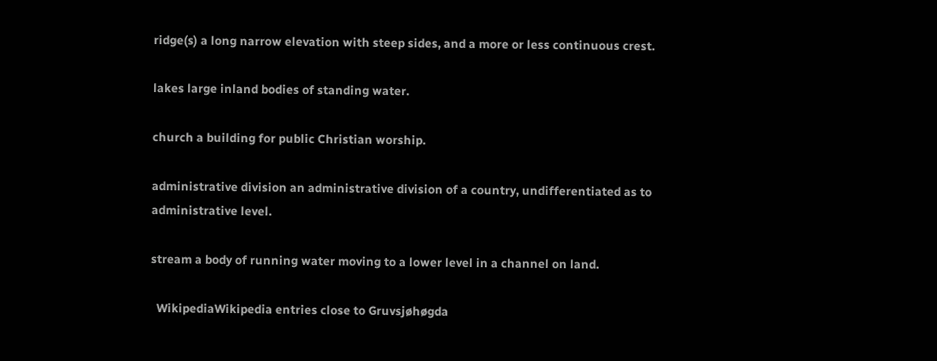ridge(s) a long narrow elevation with steep sides, and a more or less continuous crest.

lakes large inland bodies of standing water.

church a building for public Christian worship.

administrative division an administrative division of a country, undifferentiated as to administrative level.

stream a body of running water moving to a lower level in a channel on land.

  WikipediaWikipedia entries close to Gruvsjøhøgda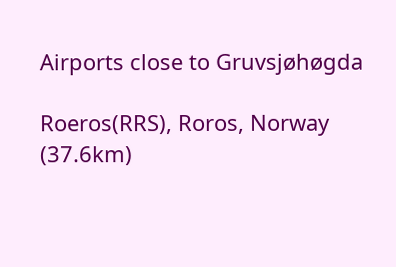Airports close to Gruvsjøhøgda

Roeros(RRS), Roros, Norway (37.6km)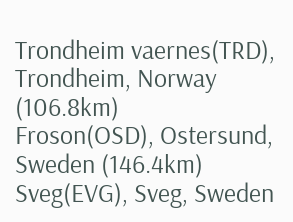Trondheim vaernes(TRD), Trondheim, Norway (106.8km)
Froson(OSD), Ostersund, Sweden (146.4km)
Sveg(EVG), Sveg, Sweden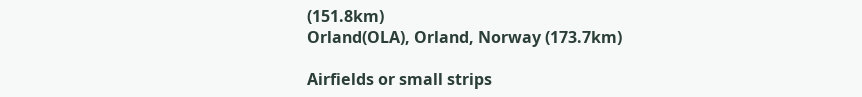(151.8km)
Orland(OLA), Orland, Norway (173.7km)

Airfields or small strips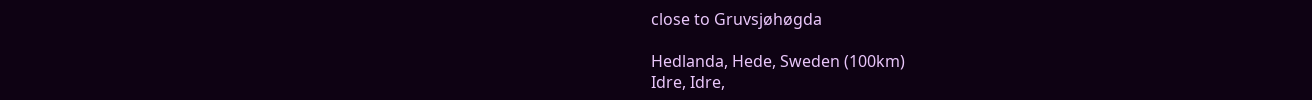close to Gruvsjøhøgda

Hedlanda, Hede, Sweden (100km)
Idre, Idre,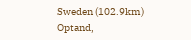Sweden (102.9km)
Optand,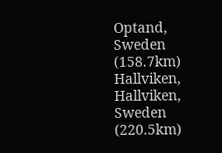Optand, Sweden (158.7km)
Hallviken, Hallviken, Sweden (220.5km)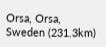Orsa, Orsa, Sweden (231.3km)